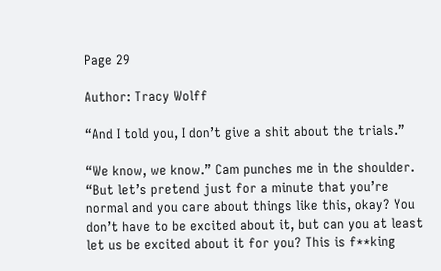Page 29

Author: Tracy Wolff

“And I told you, I don’t give a shit about the trials.”

“We know, we know.” Cam punches me in the shoulder. “But let’s pretend just for a minute that you’re normal and you care about things like this, okay? You don’t have to be excited about it, but can you at least let us be excited about it for you? This is f**king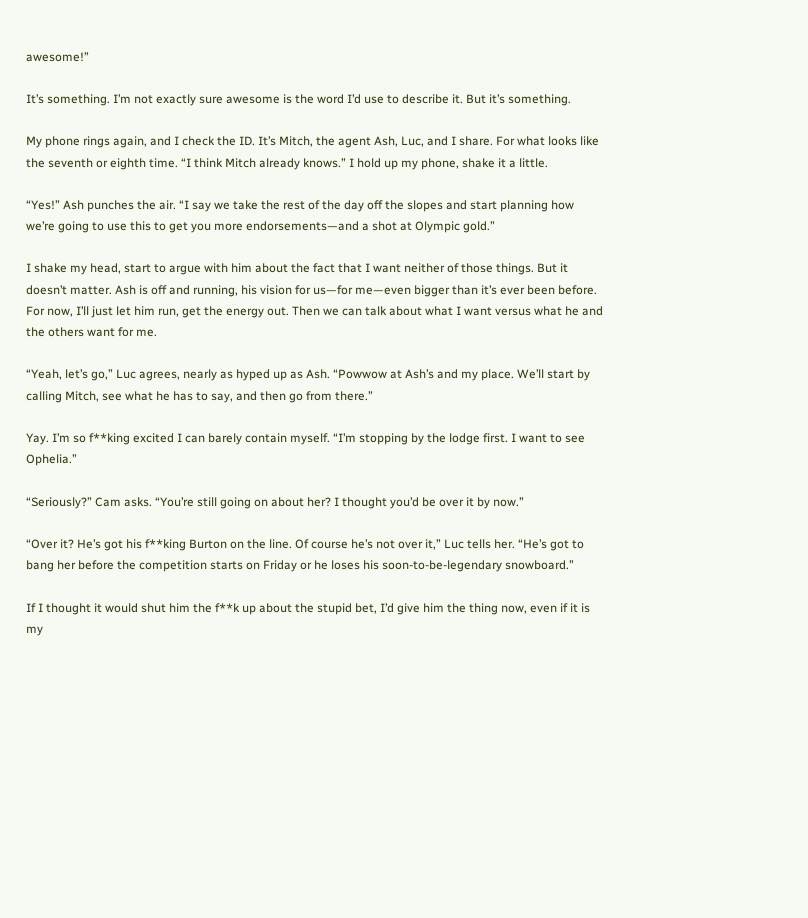awesome!”

It’s something. I’m not exactly sure awesome is the word I’d use to describe it. But it’s something.

My phone rings again, and I check the ID. It’s Mitch, the agent Ash, Luc, and I share. For what looks like the seventh or eighth time. “I think Mitch already knows.” I hold up my phone, shake it a little.

“Yes!” Ash punches the air. “I say we take the rest of the day off the slopes and start planning how we’re going to use this to get you more endorsements—and a shot at Olympic gold.”

I shake my head, start to argue with him about the fact that I want neither of those things. But it doesn’t matter. Ash is off and running, his vision for us—for me—even bigger than it’s ever been before. For now, I’ll just let him run, get the energy out. Then we can talk about what I want versus what he and the others want for me.

“Yeah, let’s go,” Luc agrees, nearly as hyped up as Ash. “Powwow at Ash’s and my place. We’ll start by calling Mitch, see what he has to say, and then go from there.”

Yay. I’m so f**king excited I can barely contain myself. “I’m stopping by the lodge first. I want to see Ophelia.”

“Seriously?” Cam asks. “You’re still going on about her? I thought you’d be over it by now.”

“Over it? He’s got his f**king Burton on the line. Of course he’s not over it,” Luc tells her. “He’s got to bang her before the competition starts on Friday or he loses his soon-to-be-legendary snowboard.”

If I thought it would shut him the f**k up about the stupid bet, I’d give him the thing now, even if it is my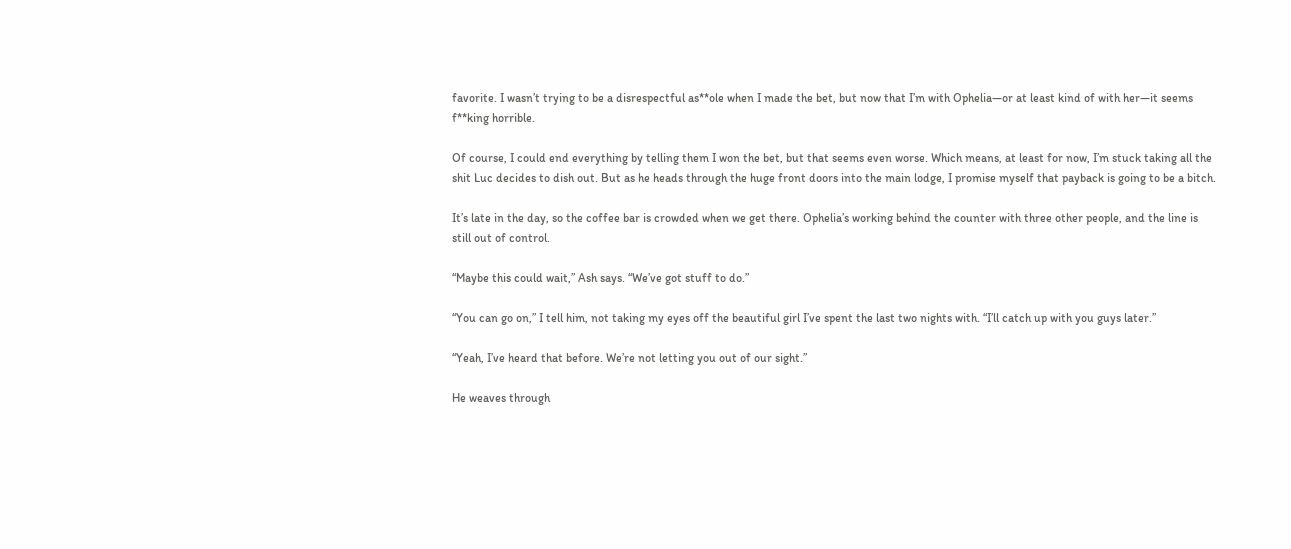favorite. I wasn’t trying to be a disrespectful as**ole when I made the bet, but now that I’m with Ophelia—or at least kind of with her—it seems f**king horrible.

Of course, I could end everything by telling them I won the bet, but that seems even worse. Which means, at least for now, I’m stuck taking all the shit Luc decides to dish out. But as he heads through the huge front doors into the main lodge, I promise myself that payback is going to be a bitch.

It’s late in the day, so the coffee bar is crowded when we get there. Ophelia’s working behind the counter with three other people, and the line is still out of control.

“Maybe this could wait,” Ash says. “We’ve got stuff to do.”

“You can go on,” I tell him, not taking my eyes off the beautiful girl I’ve spent the last two nights with. “I’ll catch up with you guys later.”

“Yeah, I’ve heard that before. We’re not letting you out of our sight.”

He weaves through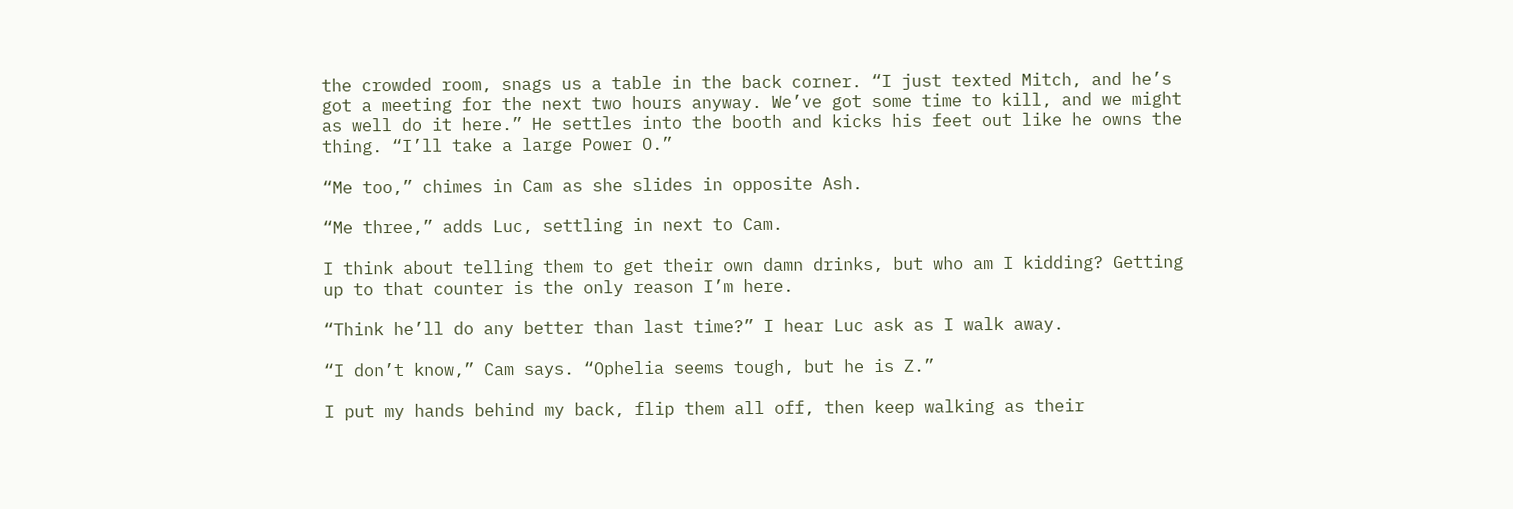the crowded room, snags us a table in the back corner. “I just texted Mitch, and he’s got a meeting for the next two hours anyway. We’ve got some time to kill, and we might as well do it here.” He settles into the booth and kicks his feet out like he owns the thing. “I’ll take a large Power O.”

“Me too,” chimes in Cam as she slides in opposite Ash.

“Me three,” adds Luc, settling in next to Cam.

I think about telling them to get their own damn drinks, but who am I kidding? Getting up to that counter is the only reason I’m here.

“Think he’ll do any better than last time?” I hear Luc ask as I walk away.

“I don’t know,” Cam says. “Ophelia seems tough, but he is Z.”

I put my hands behind my back, flip them all off, then keep walking as their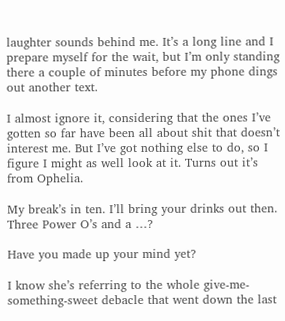laughter sounds behind me. It’s a long line and I prepare myself for the wait, but I’m only standing there a couple of minutes before my phone dings out another text.

I almost ignore it, considering that the ones I’ve gotten so far have been all about shit that doesn’t interest me. But I’ve got nothing else to do, so I figure I might as well look at it. Turns out it’s from Ophelia.

My break’s in ten. I’ll bring your drinks out then. Three Power O’s and a …?

Have you made up your mind yet?

I know she’s referring to the whole give-me-something-sweet debacle that went down the last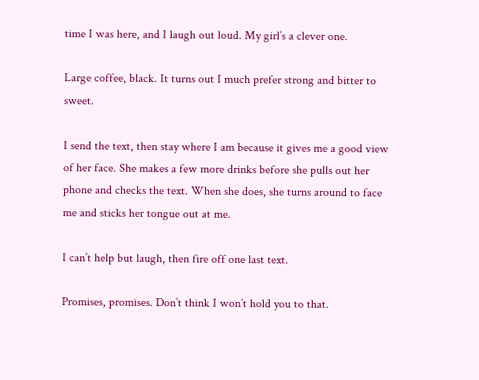time I was here, and I laugh out loud. My girl’s a clever one.

Large coffee, black. It turns out I much prefer strong and bitter to sweet.

I send the text, then stay where I am because it gives me a good view of her face. She makes a few more drinks before she pulls out her phone and checks the text. When she does, she turns around to face me and sticks her tongue out at me.

I can’t help but laugh, then fire off one last text.

Promises, promises. Don’t think I won’t hold you to that.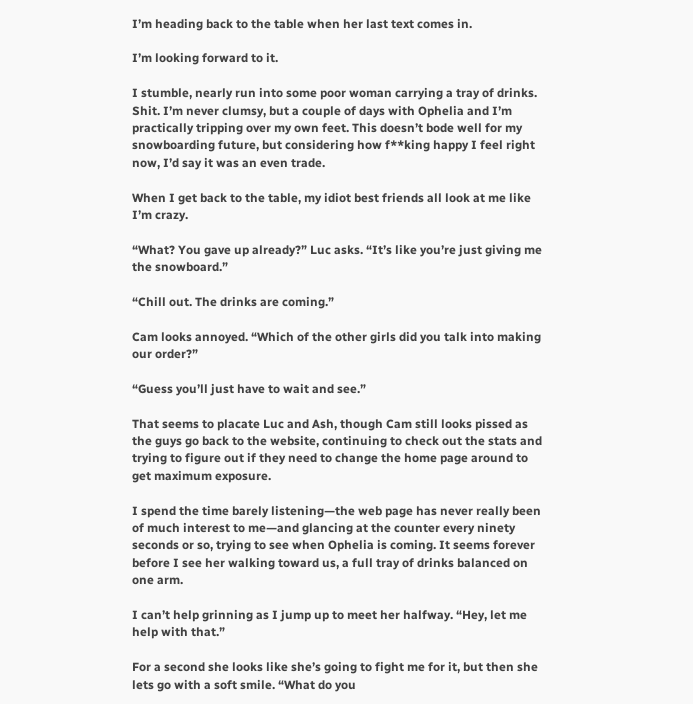I’m heading back to the table when her last text comes in.

I’m looking forward to it.

I stumble, nearly run into some poor woman carrying a tray of drinks. Shit. I’m never clumsy, but a couple of days with Ophelia and I’m practically tripping over my own feet. This doesn’t bode well for my snowboarding future, but considering how f**king happy I feel right now, I’d say it was an even trade.

When I get back to the table, my idiot best friends all look at me like I’m crazy.

“What? You gave up already?” Luc asks. “It’s like you’re just giving me the snowboard.”

“Chill out. The drinks are coming.”

Cam looks annoyed. “Which of the other girls did you talk into making our order?”

“Guess you’ll just have to wait and see.”

That seems to placate Luc and Ash, though Cam still looks pissed as the guys go back to the website, continuing to check out the stats and trying to figure out if they need to change the home page around to get maximum exposure.

I spend the time barely listening—the web page has never really been of much interest to me—and glancing at the counter every ninety seconds or so, trying to see when Ophelia is coming. It seems forever before I see her walking toward us, a full tray of drinks balanced on one arm.

I can’t help grinning as I jump up to meet her halfway. “Hey, let me help with that.”

For a second she looks like she’s going to fight me for it, but then she lets go with a soft smile. “What do you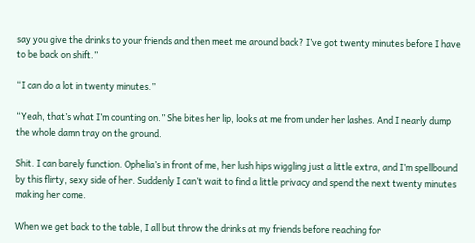say you give the drinks to your friends and then meet me around back? I’ve got twenty minutes before I have to be back on shift.”

“I can do a lot in twenty minutes.”

“Yeah, that’s what I’m counting on.” She bites her lip, looks at me from under her lashes. And I nearly dump the whole damn tray on the ground.

Shit. I can barely function. Ophelia’s in front of me, her lush hips wiggling just a little extra, and I’m spellbound by this flirty, sexy side of her. Suddenly I can’t wait to find a little privacy and spend the next twenty minutes making her come.

When we get back to the table, I all but throw the drinks at my friends before reaching for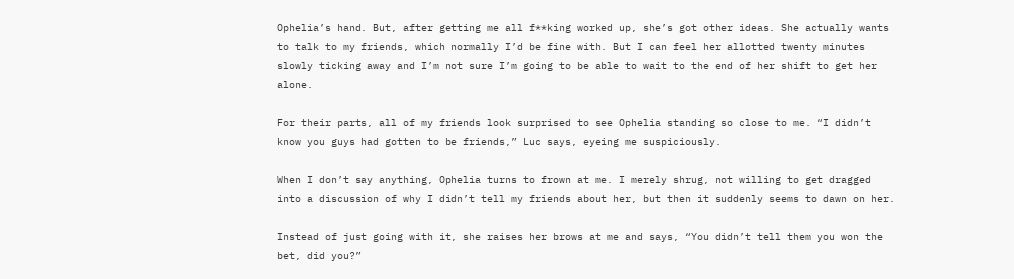Ophelia’s hand. But, after getting me all f**king worked up, she’s got other ideas. She actually wants to talk to my friends, which normally I’d be fine with. But I can feel her allotted twenty minutes slowly ticking away and I’m not sure I’m going to be able to wait to the end of her shift to get her alone.

For their parts, all of my friends look surprised to see Ophelia standing so close to me. “I didn’t know you guys had gotten to be friends,” Luc says, eyeing me suspiciously.

When I don’t say anything, Ophelia turns to frown at me. I merely shrug, not willing to get dragged into a discussion of why I didn’t tell my friends about her, but then it suddenly seems to dawn on her.

Instead of just going with it, she raises her brows at me and says, “You didn’t tell them you won the bet, did you?”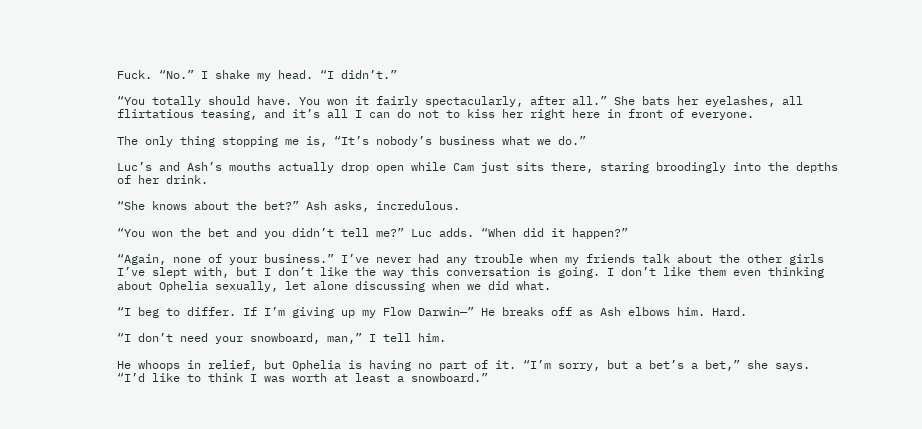Fuck. “No.” I shake my head. “I didn’t.”

“You totally should have. You won it fairly spectacularly, after all.” She bats her eyelashes, all flirtatious teasing, and it’s all I can do not to kiss her right here in front of everyone.

The only thing stopping me is, “It’s nobody’s business what we do.”

Luc’s and Ash’s mouths actually drop open while Cam just sits there, staring broodingly into the depths of her drink.

“She knows about the bet?” Ash asks, incredulous.

“You won the bet and you didn’t tell me?” Luc adds. “When did it happen?”

“Again, none of your business.” I’ve never had any trouble when my friends talk about the other girls I’ve slept with, but I don’t like the way this conversation is going. I don’t like them even thinking about Ophelia sexually, let alone discussing when we did what.

“I beg to differ. If I’m giving up my Flow Darwin—” He breaks off as Ash elbows him. Hard.

“I don’t need your snowboard, man,” I tell him.

He whoops in relief, but Ophelia is having no part of it. “I’m sorry, but a bet’s a bet,” she says. “I’d like to think I was worth at least a snowboard.”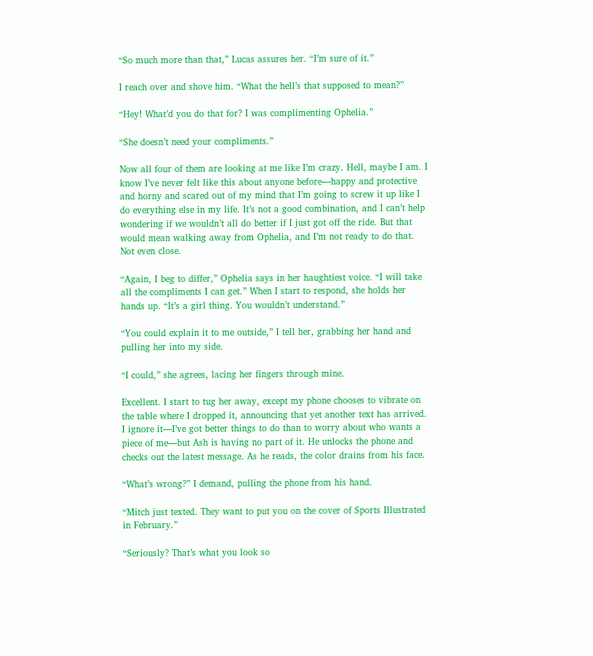“So much more than that,” Lucas assures her. “I’m sure of it.”

I reach over and shove him. “What the hell’s that supposed to mean?”

“Hey! What’d you do that for? I was complimenting Ophelia.”

“She doesn’t need your compliments.”

Now all four of them are looking at me like I’m crazy. Hell, maybe I am. I know I’ve never felt like this about anyone before—happy and protective and horny and scared out of my mind that I’m going to screw it up like I do everything else in my life. It’s not a good combination, and I can’t help wondering if we wouldn’t all do better if I just got off the ride. But that would mean walking away from Ophelia, and I’m not ready to do that. Not even close.

“Again, I beg to differ,” Ophelia says in her haughtiest voice. “I will take all the compliments I can get.” When I start to respond, she holds her hands up. “It’s a girl thing. You wouldn’t understand.”

“You could explain it to me outside,” I tell her, grabbing her hand and pulling her into my side.

“I could,” she agrees, lacing her fingers through mine.

Excellent. I start to tug her away, except my phone chooses to vibrate on the table where I dropped it, announcing that yet another text has arrived. I ignore it—I’ve got better things to do than to worry about who wants a piece of me—but Ash is having no part of it. He unlocks the phone and checks out the latest message. As he reads, the color drains from his face.

“What’s wrong?” I demand, pulling the phone from his hand.

“Mitch just texted. They want to put you on the cover of Sports Illustrated in February.”

“Seriously? That’s what you look so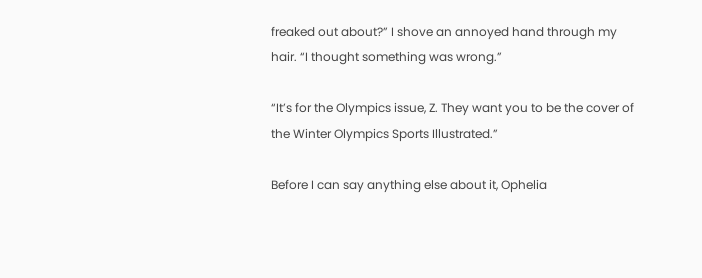freaked out about?” I shove an annoyed hand through my hair. “I thought something was wrong.”

“It’s for the Olympics issue, Z. They want you to be the cover of the Winter Olympics Sports Illustrated.”

Before I can say anything else about it, Ophelia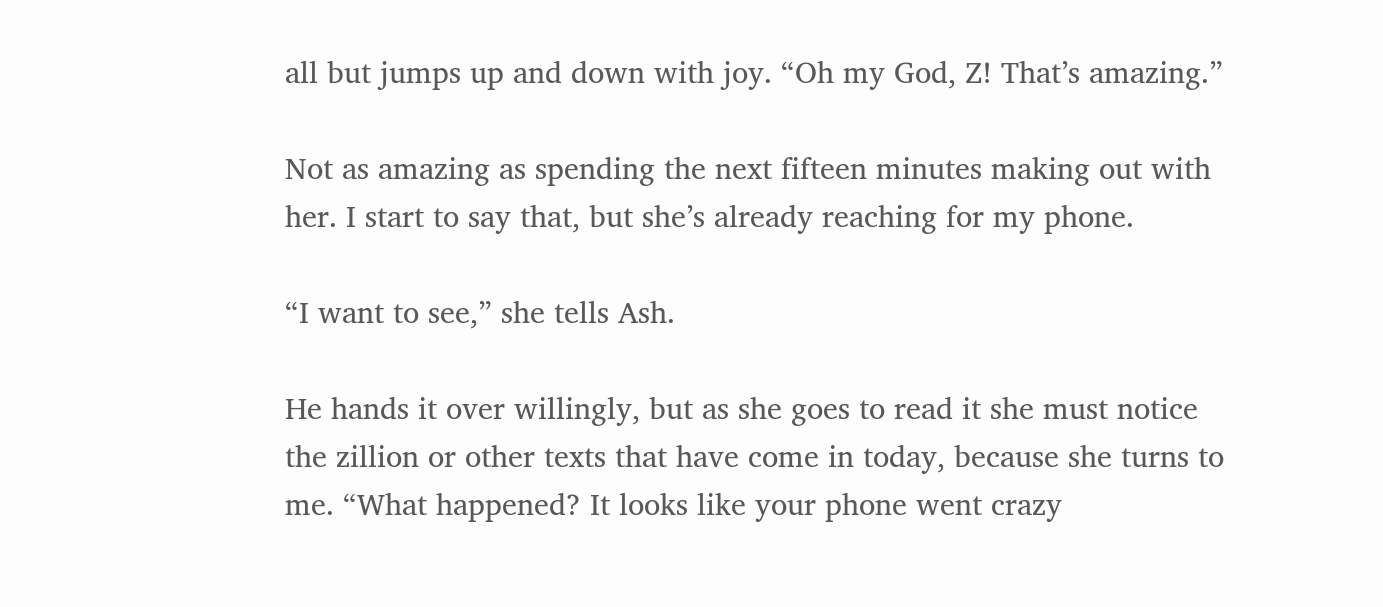all but jumps up and down with joy. “Oh my God, Z! That’s amazing.”

Not as amazing as spending the next fifteen minutes making out with her. I start to say that, but she’s already reaching for my phone.

“I want to see,” she tells Ash.

He hands it over willingly, but as she goes to read it she must notice the zillion or other texts that have come in today, because she turns to me. “What happened? It looks like your phone went crazy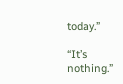today.”

“It’s nothing.”